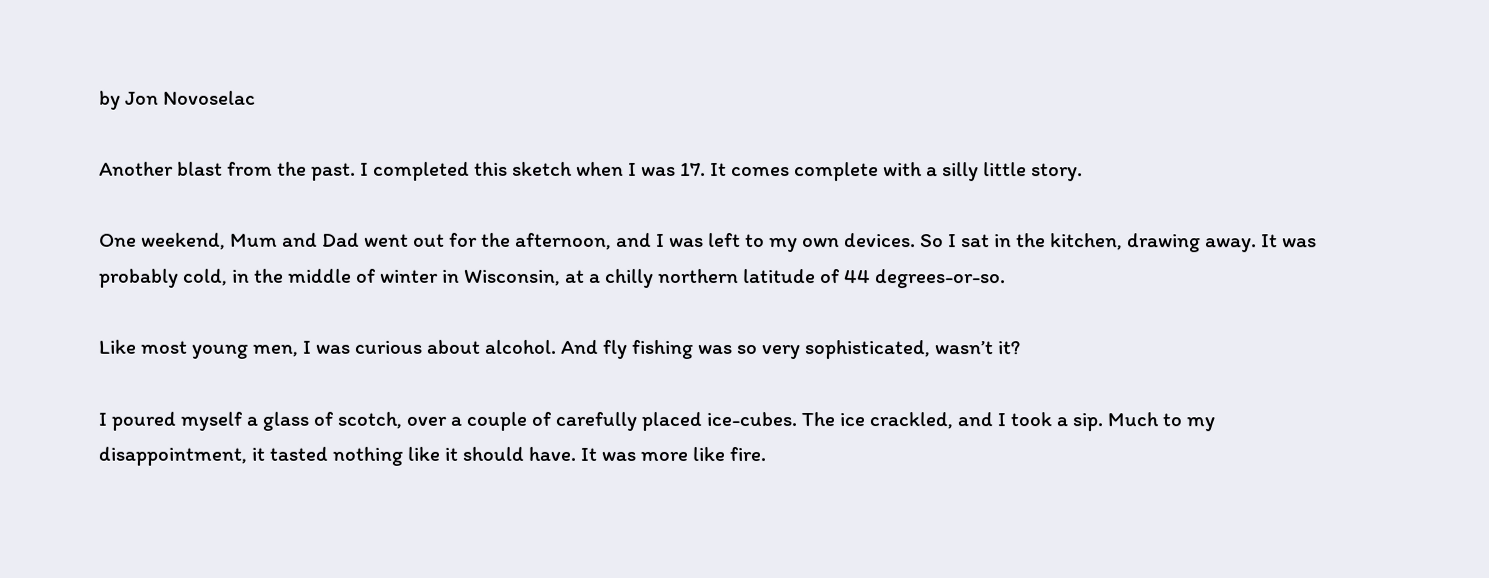by Jon Novoselac

Another blast from the past. I completed this sketch when I was 17. It comes complete with a silly little story.

One weekend, Mum and Dad went out for the afternoon, and I was left to my own devices. So I sat in the kitchen, drawing away. It was probably cold, in the middle of winter in Wisconsin, at a chilly northern latitude of 44 degrees-or-so.

Like most young men, I was curious about alcohol. And fly fishing was so very sophisticated, wasn’t it?

I poured myself a glass of scotch, over a couple of carefully placed ice-cubes. The ice crackled, and I took a sip. Much to my disappointment, it tasted nothing like it should have. It was more like fire.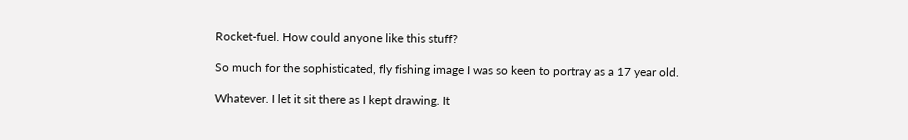Rocket-fuel. How could anyone like this stuff?

So much for the sophisticated, fly fishing image I was so keen to portray as a 17 year old.

Whatever. I let it sit there as I kept drawing. It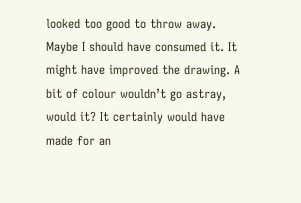looked too good to throw away. Maybe I should have consumed it. It might have improved the drawing. A bit of colour wouldn’t go astray, would it? It certainly would have made for an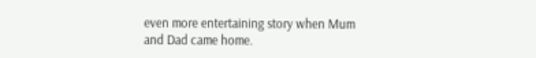even more entertaining story when Mum and Dad came home.